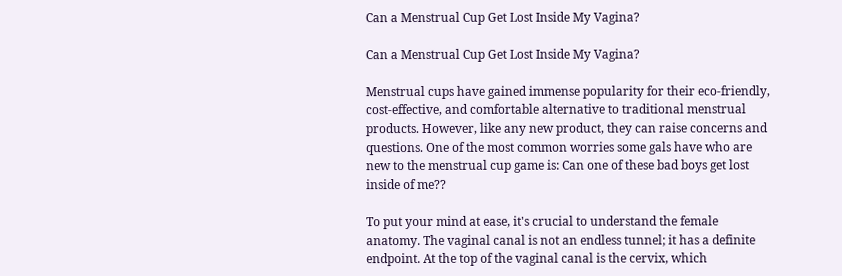Can a Menstrual Cup Get Lost Inside My Vagina?

Can a Menstrual Cup Get Lost Inside My Vagina?

Menstrual cups have gained immense popularity for their eco-friendly, cost-effective, and comfortable alternative to traditional menstrual products. However, like any new product, they can raise concerns and questions. One of the most common worries some gals have who are new to the menstrual cup game is: Can one of these bad boys get lost inside of me??

To put your mind at ease, it's crucial to understand the female anatomy. The vaginal canal is not an endless tunnel; it has a definite endpoint. At the top of the vaginal canal is the cervix, which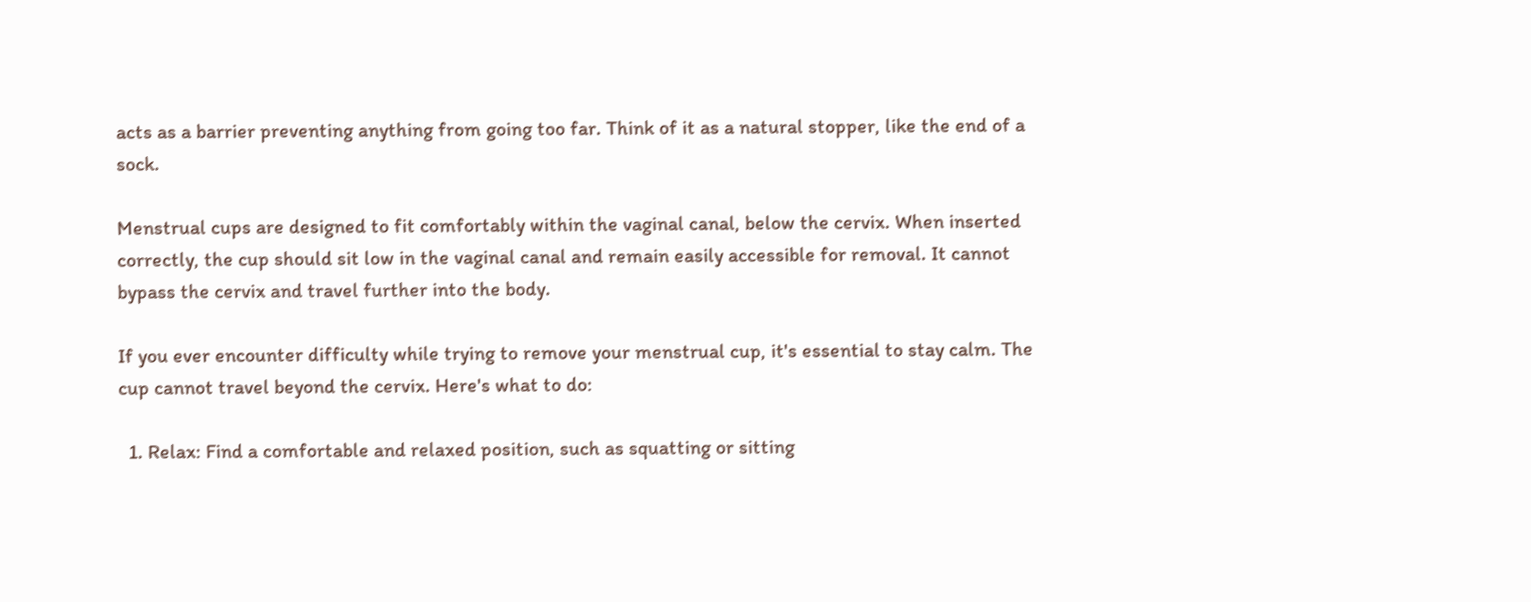acts as a barrier preventing anything from going too far. Think of it as a natural stopper, like the end of a sock.

Menstrual cups are designed to fit comfortably within the vaginal canal, below the cervix. When inserted correctly, the cup should sit low in the vaginal canal and remain easily accessible for removal. It cannot bypass the cervix and travel further into the body.

If you ever encounter difficulty while trying to remove your menstrual cup, it's essential to stay calm. The cup cannot travel beyond the cervix. Here's what to do:

  1. Relax: Find a comfortable and relaxed position, such as squatting or sitting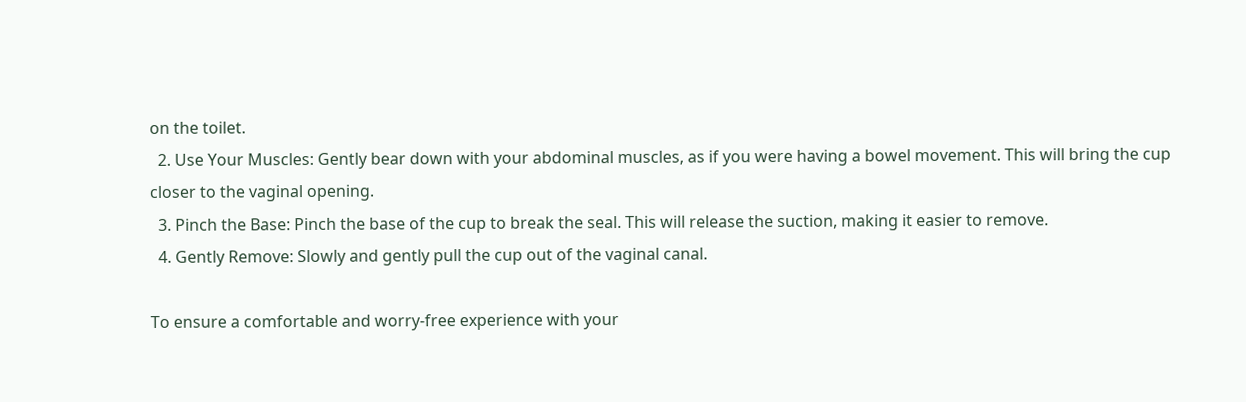on the toilet.
  2. Use Your Muscles: Gently bear down with your abdominal muscles, as if you were having a bowel movement. This will bring the cup closer to the vaginal opening.
  3. Pinch the Base: Pinch the base of the cup to break the seal. This will release the suction, making it easier to remove.
  4. Gently Remove: Slowly and gently pull the cup out of the vaginal canal.

To ensure a comfortable and worry-free experience with your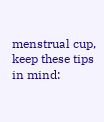menstrual cup, keep these tips in mind: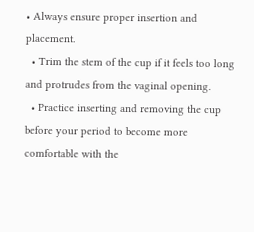• Always ensure proper insertion and placement.
  • Trim the stem of the cup if it feels too long and protrudes from the vaginal opening.
  • Practice inserting and removing the cup before your period to become more comfortable with the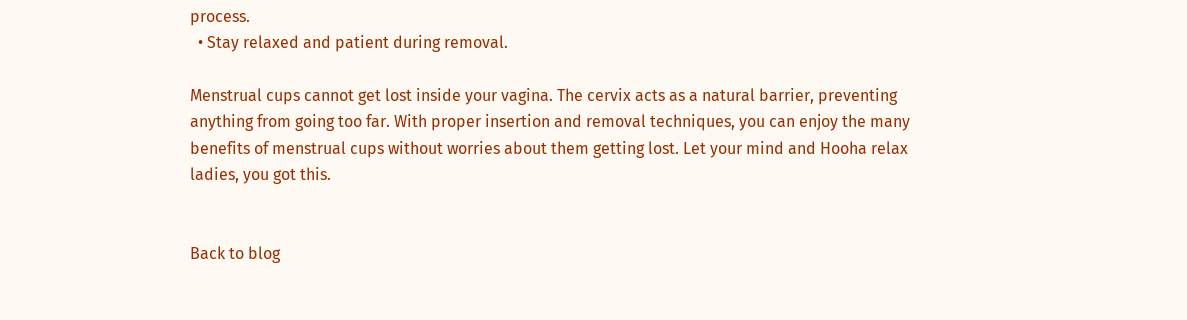process.
  • Stay relaxed and patient during removal.

Menstrual cups cannot get lost inside your vagina. The cervix acts as a natural barrier, preventing anything from going too far. With proper insertion and removal techniques, you can enjoy the many benefits of menstrual cups without worries about them getting lost. Let your mind and Hooha relax ladies, you got this.


Back to blog